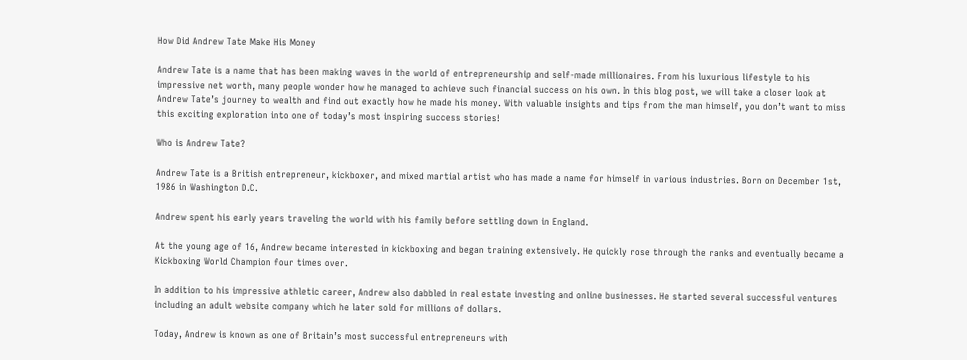How Did Andrew Tate Make His Money

Andrew Tate is a name that has been making waves in the world of entrepreneurship and self-made millionaires. From his luxurious lifestyle to his impressive net worth, many people wonder how he managed to achieve such financial success on his own. In this blog post, we will take a closer look at Andrew Tate’s journey to wealth and find out exactly how he made his money. With valuable insights and tips from the man himself, you don’t want to miss this exciting exploration into one of today’s most inspiring success stories!

Who is Andrew Tate?

Andrew Tate is a British entrepreneur, kickboxer, and mixed martial artist who has made a name for himself in various industries. Born on December 1st, 1986 in Washington D.C.

Andrew spent his early years traveling the world with his family before settling down in England.

At the young age of 16, Andrew became interested in kickboxing and began training extensively. He quickly rose through the ranks and eventually became a Kickboxing World Champion four times over.

In addition to his impressive athletic career, Andrew also dabbled in real estate investing and online businesses. He started several successful ventures including an adult website company which he later sold for millions of dollars.

Today, Andrew is known as one of Britain’s most successful entrepreneurs with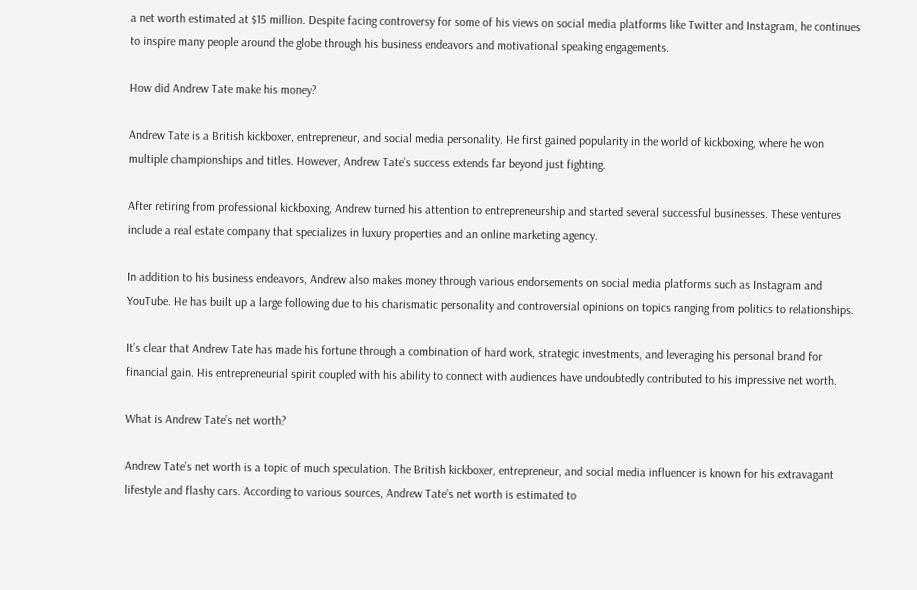a net worth estimated at $15 million. Despite facing controversy for some of his views on social media platforms like Twitter and Instagram, he continues to inspire many people around the globe through his business endeavors and motivational speaking engagements.

How did Andrew Tate make his money?

Andrew Tate is a British kickboxer, entrepreneur, and social media personality. He first gained popularity in the world of kickboxing, where he won multiple championships and titles. However, Andrew Tate’s success extends far beyond just fighting.

After retiring from professional kickboxing, Andrew turned his attention to entrepreneurship and started several successful businesses. These ventures include a real estate company that specializes in luxury properties and an online marketing agency.

In addition to his business endeavors, Andrew also makes money through various endorsements on social media platforms such as Instagram and YouTube. He has built up a large following due to his charismatic personality and controversial opinions on topics ranging from politics to relationships.

It’s clear that Andrew Tate has made his fortune through a combination of hard work, strategic investments, and leveraging his personal brand for financial gain. His entrepreneurial spirit coupled with his ability to connect with audiences have undoubtedly contributed to his impressive net worth.

What is Andrew Tate’s net worth?

Andrew Tate’s net worth is a topic of much speculation. The British kickboxer, entrepreneur, and social media influencer is known for his extravagant lifestyle and flashy cars. According to various sources, Andrew Tate’s net worth is estimated to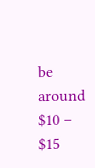be around $10 – $15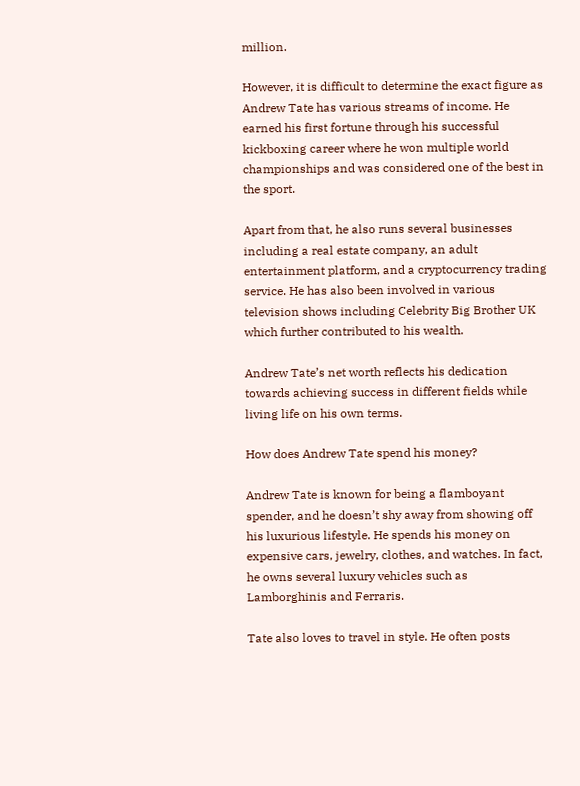million.

However, it is difficult to determine the exact figure as Andrew Tate has various streams of income. He earned his first fortune through his successful kickboxing career where he won multiple world championships and was considered one of the best in the sport.

Apart from that, he also runs several businesses including a real estate company, an adult entertainment platform, and a cryptocurrency trading service. He has also been involved in various television shows including Celebrity Big Brother UK which further contributed to his wealth.

Andrew Tate’s net worth reflects his dedication towards achieving success in different fields while living life on his own terms.

How does Andrew Tate spend his money?

Andrew Tate is known for being a flamboyant spender, and he doesn’t shy away from showing off his luxurious lifestyle. He spends his money on expensive cars, jewelry, clothes, and watches. In fact, he owns several luxury vehicles such as Lamborghinis and Ferraris.

Tate also loves to travel in style. He often posts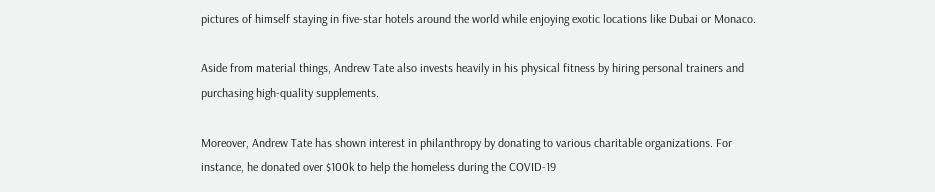pictures of himself staying in five-star hotels around the world while enjoying exotic locations like Dubai or Monaco.

Aside from material things, Andrew Tate also invests heavily in his physical fitness by hiring personal trainers and purchasing high-quality supplements.

Moreover, Andrew Tate has shown interest in philanthropy by donating to various charitable organizations. For instance, he donated over $100k to help the homeless during the COVID-19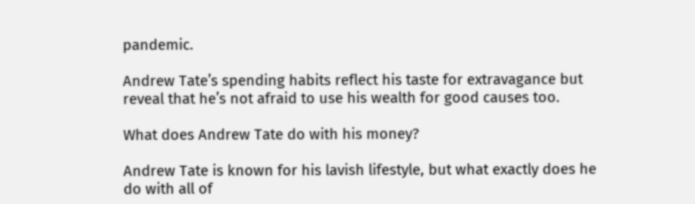pandemic.

Andrew Tate’s spending habits reflect his taste for extravagance but reveal that he’s not afraid to use his wealth for good causes too.

What does Andrew Tate do with his money?

Andrew Tate is known for his lavish lifestyle, but what exactly does he do with all of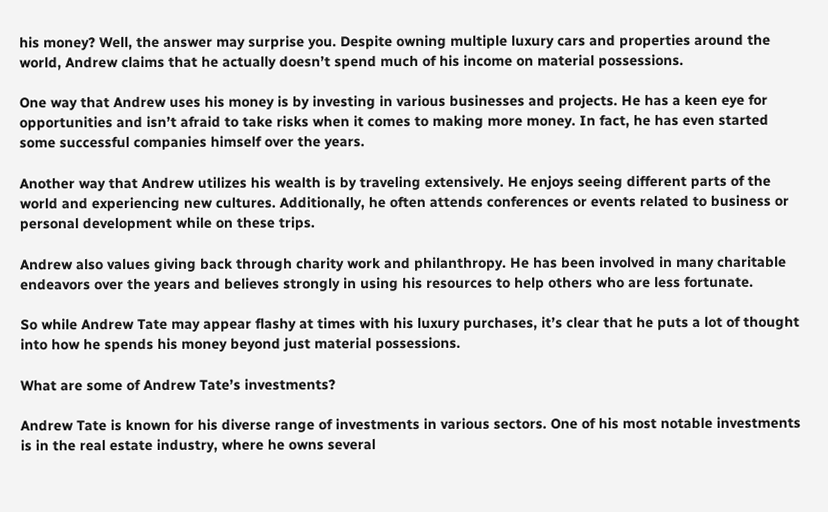his money? Well, the answer may surprise you. Despite owning multiple luxury cars and properties around the world, Andrew claims that he actually doesn’t spend much of his income on material possessions.

One way that Andrew uses his money is by investing in various businesses and projects. He has a keen eye for opportunities and isn’t afraid to take risks when it comes to making more money. In fact, he has even started some successful companies himself over the years.

Another way that Andrew utilizes his wealth is by traveling extensively. He enjoys seeing different parts of the world and experiencing new cultures. Additionally, he often attends conferences or events related to business or personal development while on these trips.

Andrew also values giving back through charity work and philanthropy. He has been involved in many charitable endeavors over the years and believes strongly in using his resources to help others who are less fortunate.

So while Andrew Tate may appear flashy at times with his luxury purchases, it’s clear that he puts a lot of thought into how he spends his money beyond just material possessions.

What are some of Andrew Tate’s investments?

Andrew Tate is known for his diverse range of investments in various sectors. One of his most notable investments is in the real estate industry, where he owns several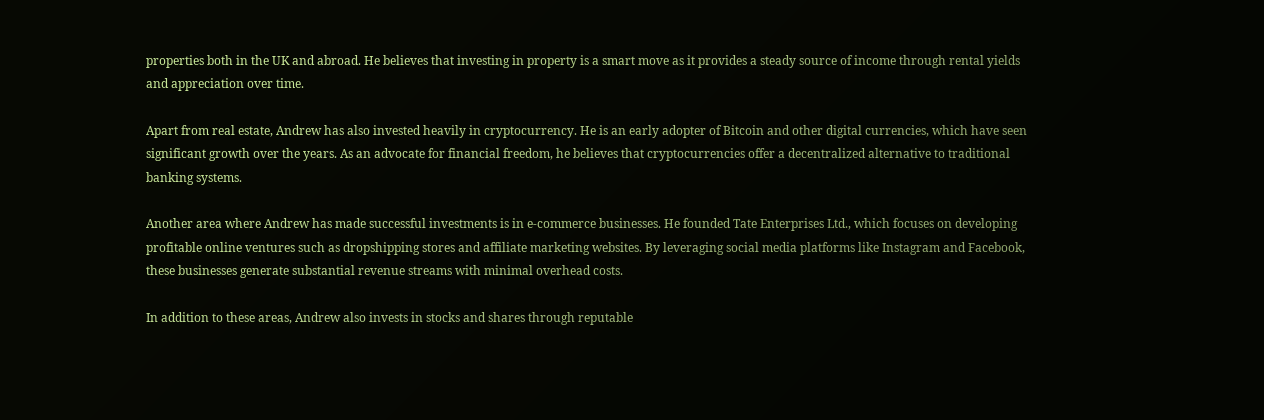properties both in the UK and abroad. He believes that investing in property is a smart move as it provides a steady source of income through rental yields and appreciation over time.

Apart from real estate, Andrew has also invested heavily in cryptocurrency. He is an early adopter of Bitcoin and other digital currencies, which have seen significant growth over the years. As an advocate for financial freedom, he believes that cryptocurrencies offer a decentralized alternative to traditional banking systems.

Another area where Andrew has made successful investments is in e-commerce businesses. He founded Tate Enterprises Ltd., which focuses on developing profitable online ventures such as dropshipping stores and affiliate marketing websites. By leveraging social media platforms like Instagram and Facebook, these businesses generate substantial revenue streams with minimal overhead costs.

In addition to these areas, Andrew also invests in stocks and shares through reputable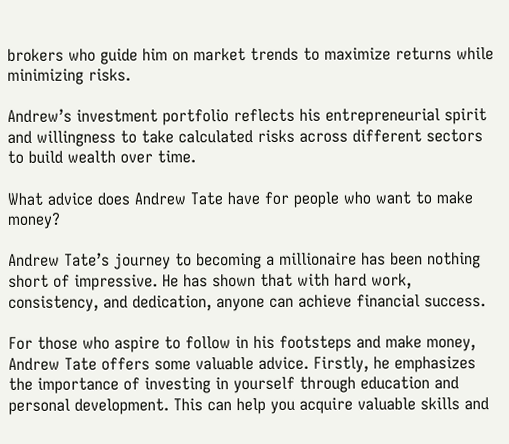brokers who guide him on market trends to maximize returns while minimizing risks.

Andrew’s investment portfolio reflects his entrepreneurial spirit and willingness to take calculated risks across different sectors to build wealth over time.

What advice does Andrew Tate have for people who want to make money?

Andrew Tate’s journey to becoming a millionaire has been nothing short of impressive. He has shown that with hard work, consistency, and dedication, anyone can achieve financial success.

For those who aspire to follow in his footsteps and make money, Andrew Tate offers some valuable advice. Firstly, he emphasizes the importance of investing in yourself through education and personal development. This can help you acquire valuable skills and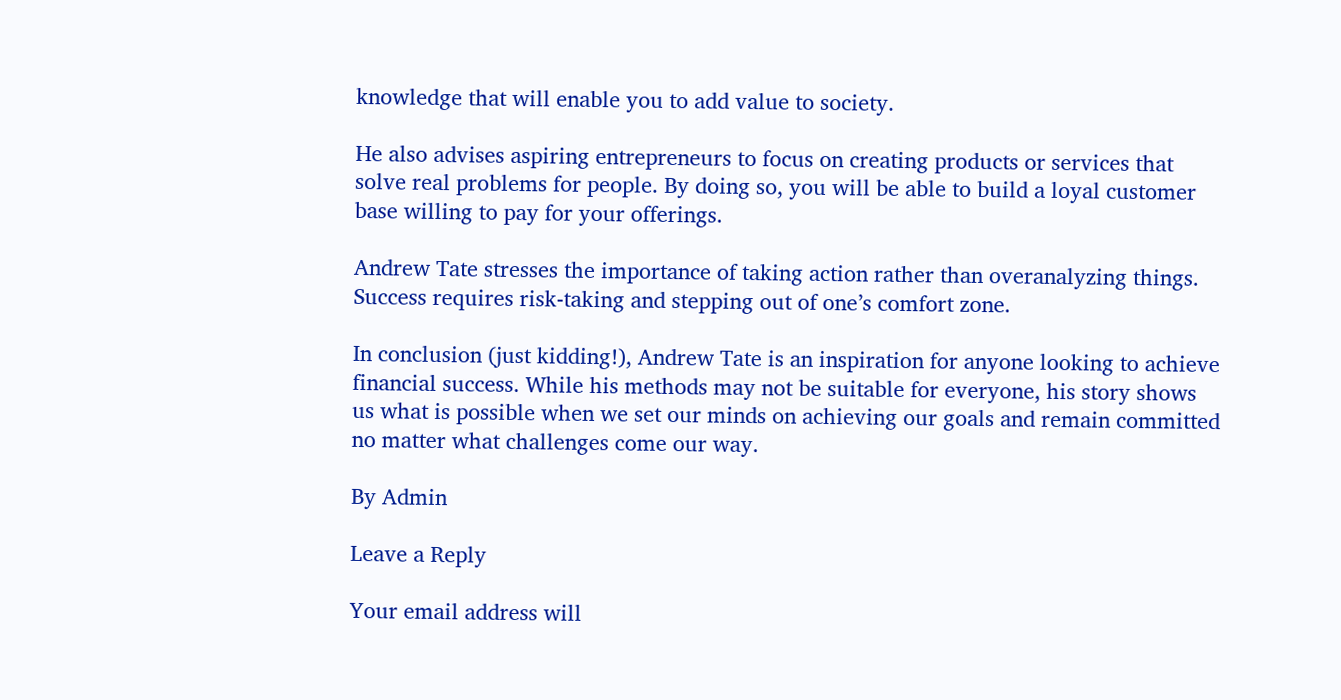knowledge that will enable you to add value to society.

He also advises aspiring entrepreneurs to focus on creating products or services that solve real problems for people. By doing so, you will be able to build a loyal customer base willing to pay for your offerings.

Andrew Tate stresses the importance of taking action rather than overanalyzing things. Success requires risk-taking and stepping out of one’s comfort zone.

In conclusion (just kidding!), Andrew Tate is an inspiration for anyone looking to achieve financial success. While his methods may not be suitable for everyone, his story shows us what is possible when we set our minds on achieving our goals and remain committed no matter what challenges come our way.

By Admin

Leave a Reply

Your email address will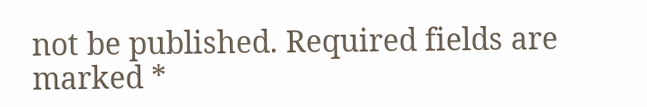not be published. Required fields are marked *